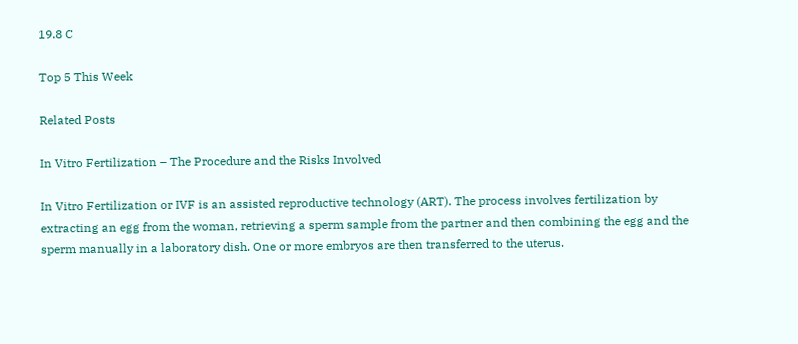19.8 C

Top 5 This Week

Related Posts

In Vitro Fertilization – The Procedure and the Risks Involved

In Vitro Fertilization or IVF is an assisted reproductive technology (ART). The process involves fertilization by extracting an egg from the woman, retrieving a sperm sample from the partner and then combining the egg and the sperm manually in a laboratory dish. One or more embryos are then transferred to the uterus.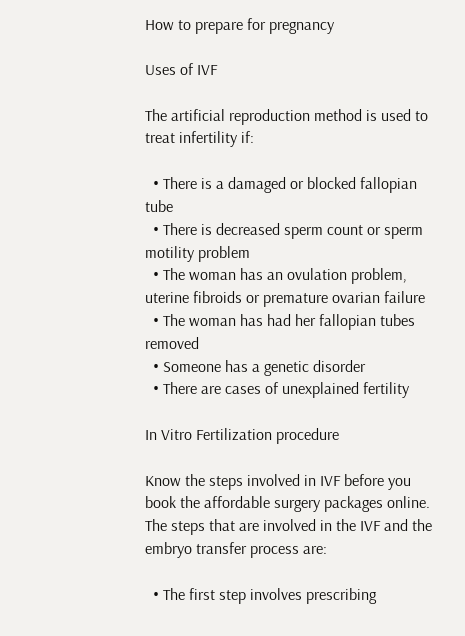How to prepare for pregnancy

Uses of IVF

The artificial reproduction method is used to treat infertility if:

  • There is a damaged or blocked fallopian tube
  • There is decreased sperm count or sperm motility problem
  • The woman has an ovulation problem, uterine fibroids or premature ovarian failure
  • The woman has had her fallopian tubes removed
  • Someone has a genetic disorder
  • There are cases of unexplained fertility

In Vitro Fertilization procedure

Know the steps involved in IVF before you book the affordable surgery packages online. The steps that are involved in the IVF and the embryo transfer process are:

  • The first step involves prescribing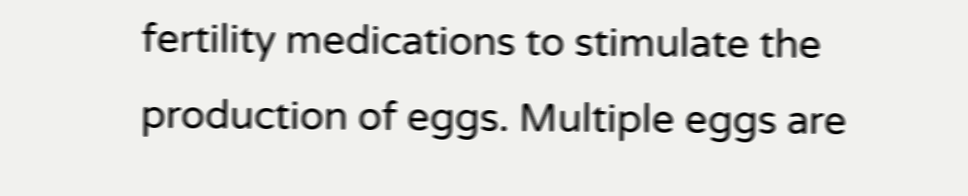fertility medications to stimulate the production of eggs. Multiple eggs are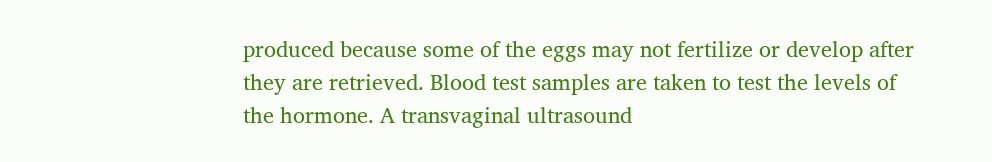produced because some of the eggs may not fertilize or develop after they are retrieved. Blood test samples are taken to test the levels of the hormone. A transvaginal ultrasound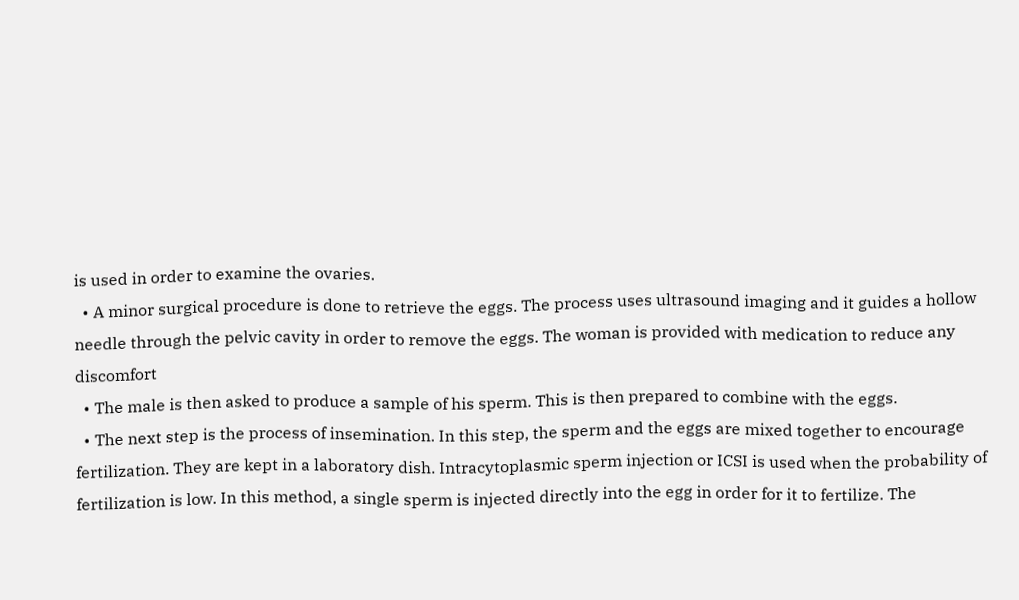is used in order to examine the ovaries.
  • A minor surgical procedure is done to retrieve the eggs. The process uses ultrasound imaging and it guides a hollow needle through the pelvic cavity in order to remove the eggs. The woman is provided with medication to reduce any discomfort
  • The male is then asked to produce a sample of his sperm. This is then prepared to combine with the eggs.
  • The next step is the process of insemination. In this step, the sperm and the eggs are mixed together to encourage fertilization. They are kept in a laboratory dish. Intracytoplasmic sperm injection or ICSI is used when the probability of fertilization is low. In this method, a single sperm is injected directly into the egg in order for it to fertilize. The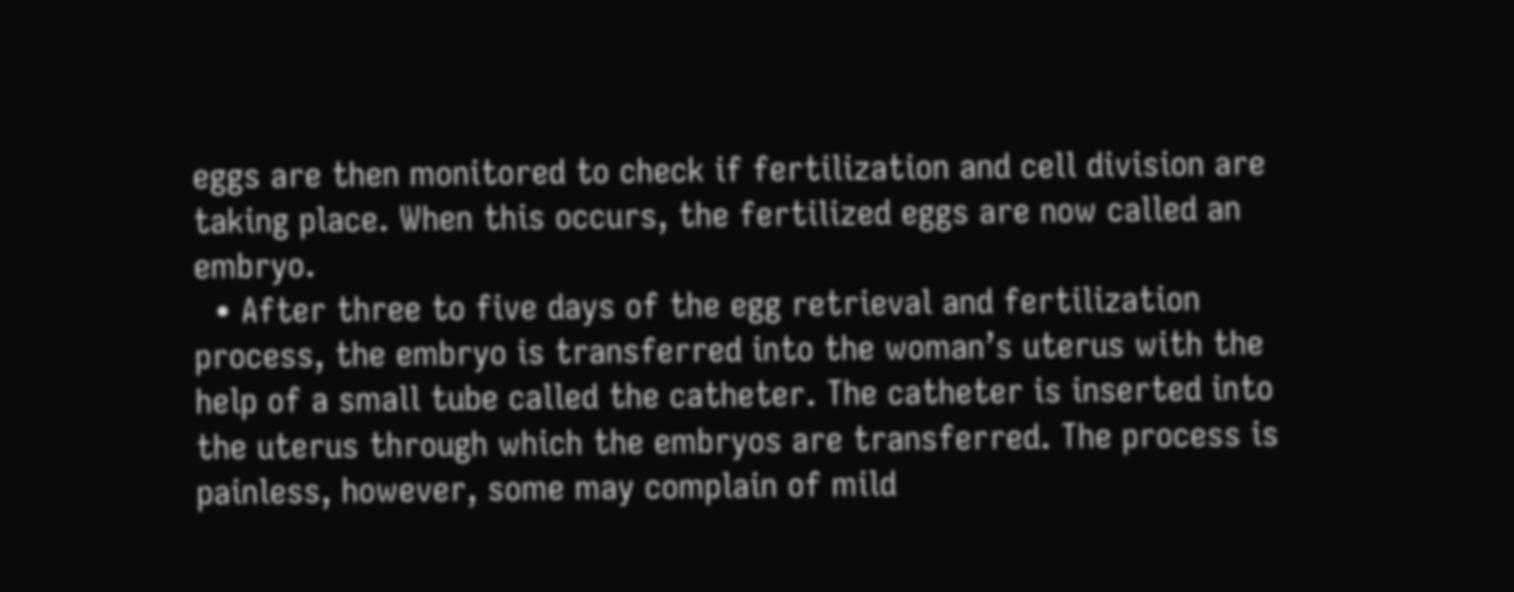eggs are then monitored to check if fertilization and cell division are taking place. When this occurs, the fertilized eggs are now called an embryo.
  • After three to five days of the egg retrieval and fertilization process, the embryo is transferred into the woman’s uterus with the help of a small tube called the catheter. The catheter is inserted into the uterus through which the embryos are transferred. The process is painless, however, some may complain of mild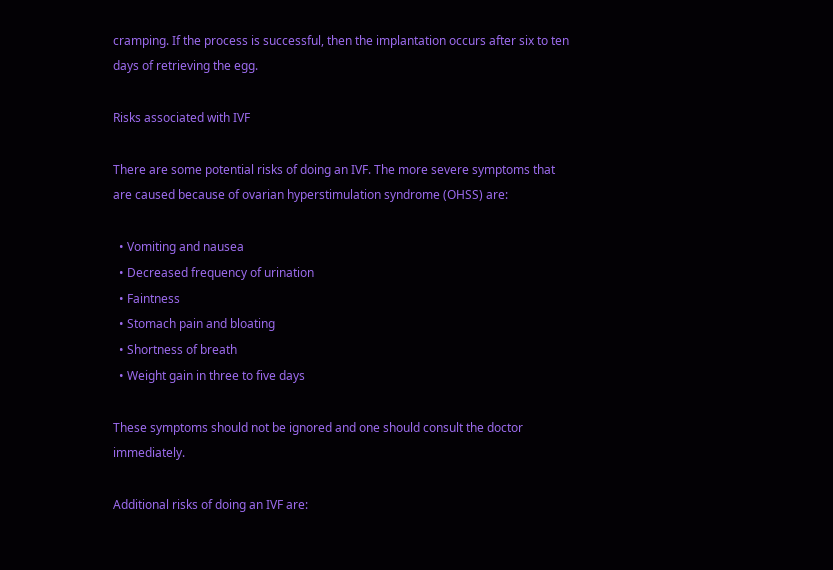cramping. If the process is successful, then the implantation occurs after six to ten days of retrieving the egg.

Risks associated with IVF

There are some potential risks of doing an IVF. The more severe symptoms that are caused because of ovarian hyperstimulation syndrome (OHSS) are:

  • Vomiting and nausea
  • Decreased frequency of urination
  • Faintness
  • Stomach pain and bloating
  • Shortness of breath
  • Weight gain in three to five days

These symptoms should not be ignored and one should consult the doctor immediately.

Additional risks of doing an IVF are: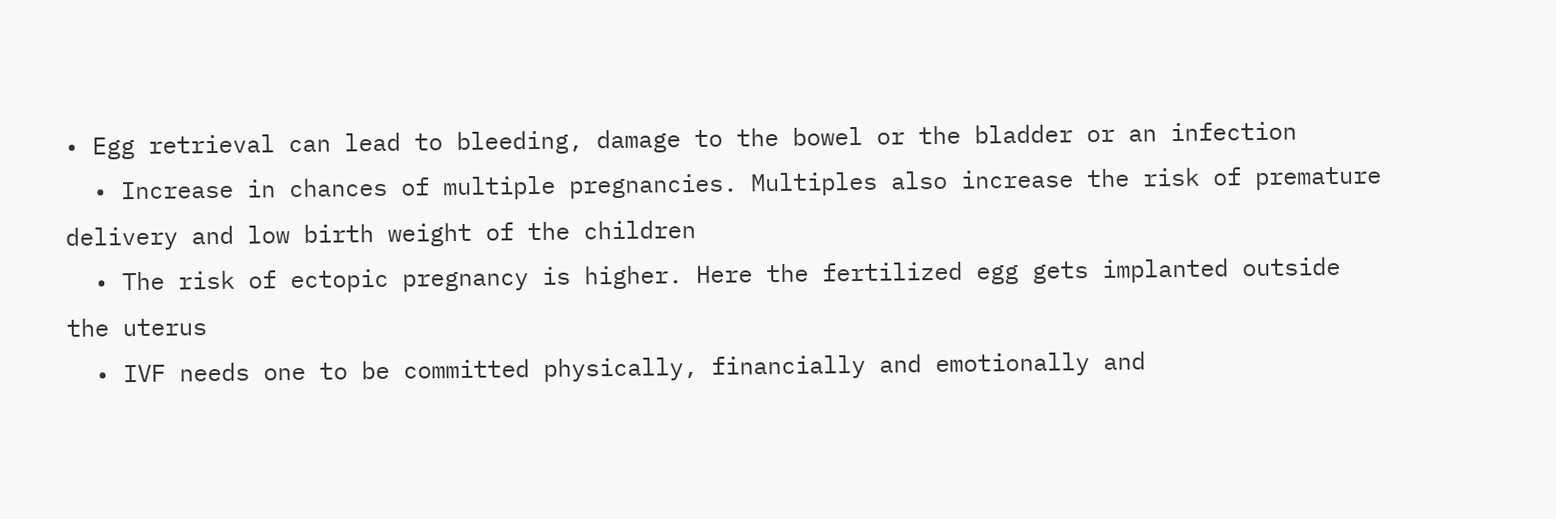• Egg retrieval can lead to bleeding, damage to the bowel or the bladder or an infection
  • Increase in chances of multiple pregnancies. Multiples also increase the risk of premature delivery and low birth weight of the children
  • The risk of ectopic pregnancy is higher. Here the fertilized egg gets implanted outside the uterus
  • IVF needs one to be committed physically, financially and emotionally and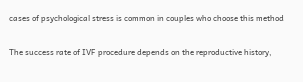cases of psychological stress is common in couples who choose this method


The success rate of IVF procedure depends on the reproductive history,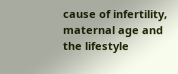cause of infertility, maternal age and the lifestyle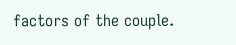factors of the couple.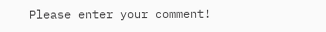Please enter your comment!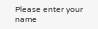Please enter your name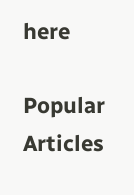here

Popular Articles